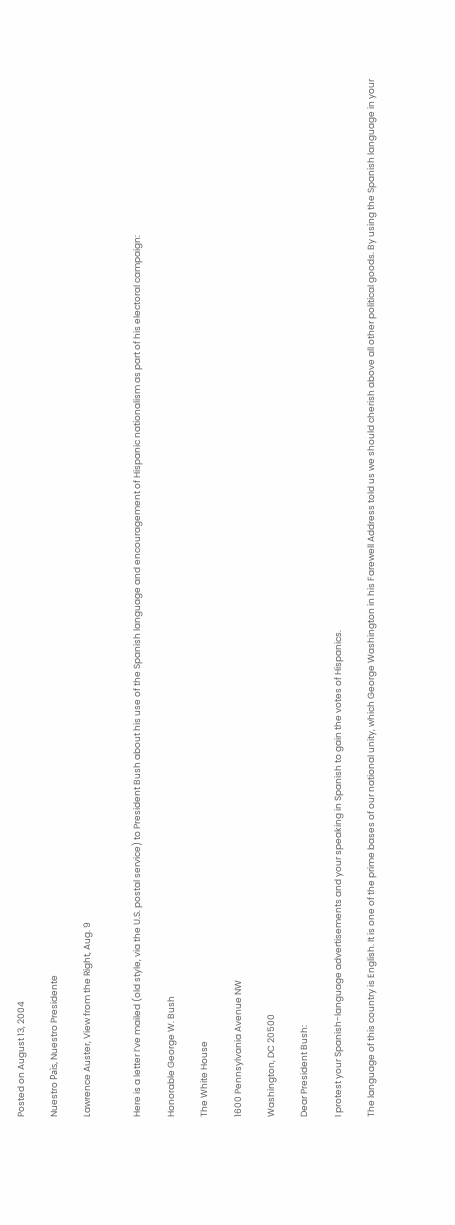Posted on August 13, 2004

Nuestro Paìs, Nuestro Presidente

Lawrence Auster, View from the Right, Aug. 9


Here is a letter I’ve mailed (old style, via the U.S. postal service) to President Bush about his use of the Spanish language and encouragement of Hispanic nationalism as part of his electoral campaign:

Honorable George W. Bush

The White House

1600 Pennsylvania Avenue NW

Washington, DC 20500

Dear President Bush:

I protest your Spanish-language advertisements and your speaking in Spanish to gain the votes of Hispanics.

The language of this country is English. It is one of the prime bases of our national unity, which George Washington in his Farewell Address told us we should cherish above all other political goods. By using the Spanish language in your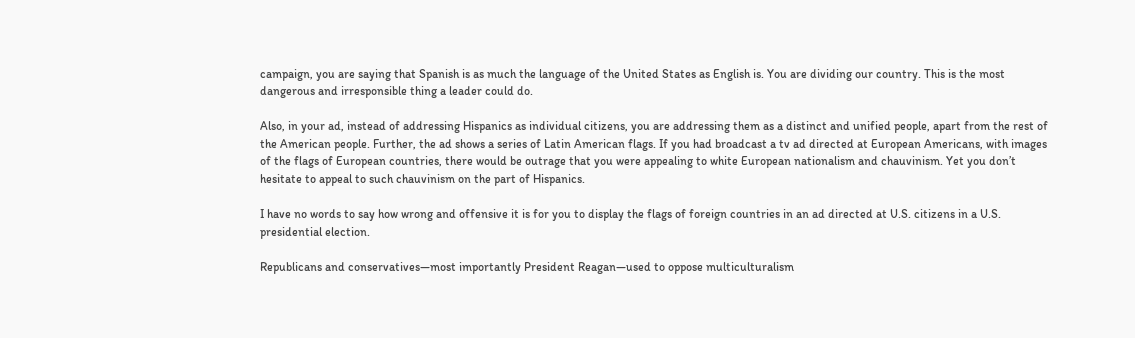campaign, you are saying that Spanish is as much the language of the United States as English is. You are dividing our country. This is the most dangerous and irresponsible thing a leader could do.

Also, in your ad, instead of addressing Hispanics as individual citizens, you are addressing them as a distinct and unified people, apart from the rest of the American people. Further, the ad shows a series of Latin American flags. If you had broadcast a tv ad directed at European Americans, with images of the flags of European countries, there would be outrage that you were appealing to white European nationalism and chauvinism. Yet you don’t hesitate to appeal to such chauvinism on the part of Hispanics.

I have no words to say how wrong and offensive it is for you to display the flags of foreign countries in an ad directed at U.S. citizens in a U.S. presidential election.

Republicans and conservatives—most importantly President Reagan—used to oppose multiculturalism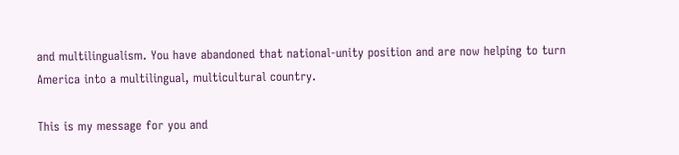and multilingualism. You have abandoned that national-unity position and are now helping to turn America into a multilingual, multicultural country.

This is my message for you and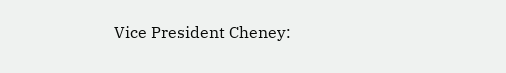Vice President Cheney: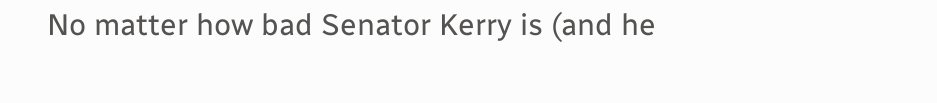No matter how bad Senator Kerry is (and he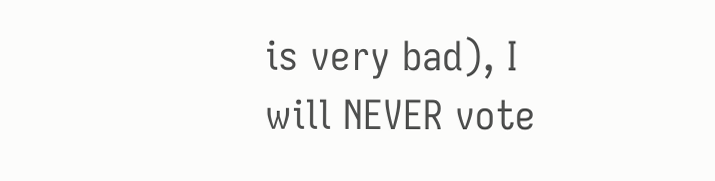is very bad), I will NEVER vote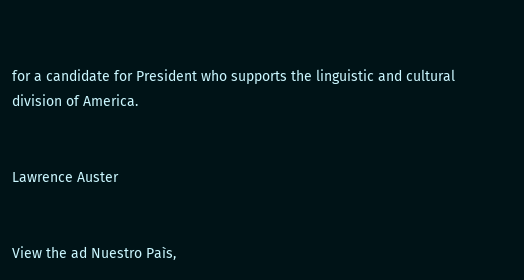for a candidate for President who supports the linguistic and cultural division of America.


Lawrence Auster


View the ad Nuestro Paìs,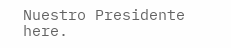Nuestro Presidente here.